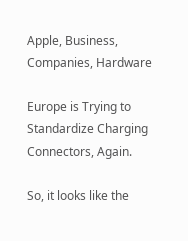Apple, Business, Companies, Hardware

Europe is Trying to Standardize Charging Connectors, Again.

So, it looks like the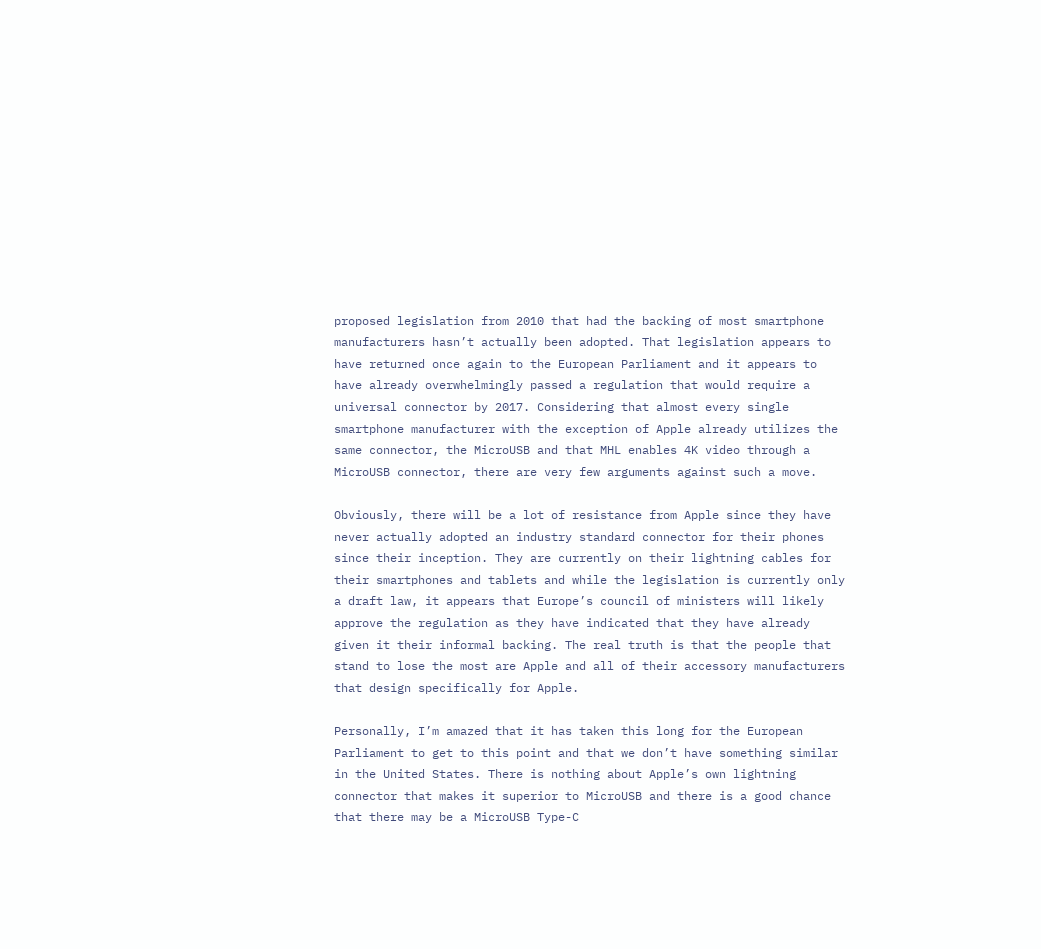proposed legislation from 2010 that had the backing of most smartphone manufacturers hasn’t actually been adopted. That legislation appears to have returned once again to the European Parliament and it appears to have already overwhelmingly passed a regulation that would require a universal connector by 2017. Considering that almost every single smartphone manufacturer with the exception of Apple already utilizes the same connector, the MicroUSB and that MHL enables 4K video through a MicroUSB connector, there are very few arguments against such a move.

Obviously, there will be a lot of resistance from Apple since they have never actually adopted an industry standard connector for their phones since their inception. They are currently on their lightning cables for their smartphones and tablets and while the legislation is currently only a draft law, it appears that Europe’s council of ministers will likely approve the regulation as they have indicated that they have already given it their informal backing. The real truth is that the people that stand to lose the most are Apple and all of their accessory manufacturers that design specifically for Apple.

Personally, I’m amazed that it has taken this long for the European Parliament to get to this point and that we don’t have something similar in the United States. There is nothing about Apple’s own lightning connector that makes it superior to MicroUSB and there is a good chance that there may be a MicroUSB Type-C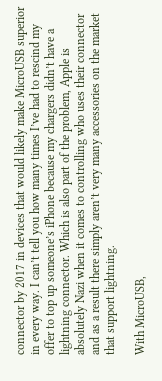connector by 2017 in devices that would likely make MicroUSB superior in every way. I can’t tell you how many times I’ve had to rescind my offer to top up someone’s iPhone because my chargers didn’t have a lightning connector. Which is also part of the problem, Apple is absolutely Nazi when it comes to controlling who uses their connector and as a result there simply aren’t very many accessories on the market that support lightning.

With MicroUSB,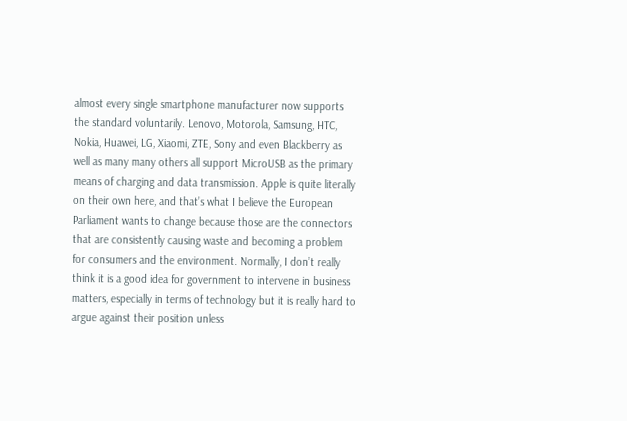almost every single smartphone manufacturer now supports the standard voluntarily. Lenovo, Motorola, Samsung, HTC, Nokia, Huawei, LG, Xiaomi, ZTE, Sony and even Blackberry as well as many many others all support MicroUSB as the primary means of charging and data transmission. Apple is quite literally on their own here, and that’s what I believe the European Parliament wants to change because those are the connectors that are consistently causing waste and becoming a problem for consumers and the environment. Normally, I don’t really think it is a good idea for government to intervene in business matters, especially in terms of technology but it is really hard to argue against their position unless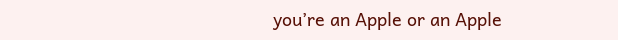you’re an Apple or an Apple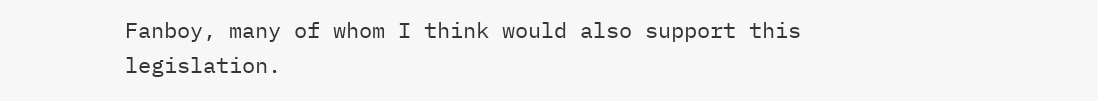Fanboy, many of whom I think would also support this legislation.